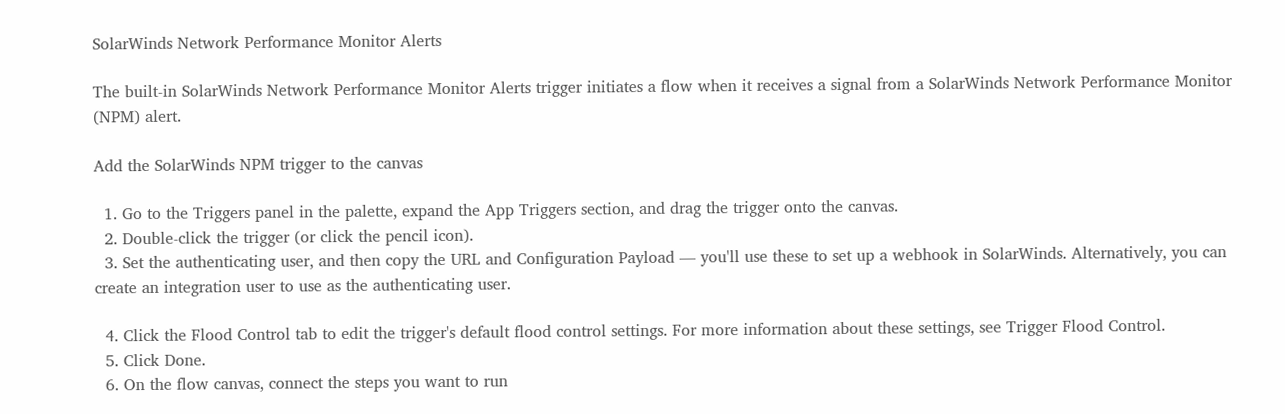SolarWinds Network Performance Monitor Alerts

The built-in SolarWinds Network Performance Monitor Alerts trigger initiates a flow when it receives a signal from a SolarWinds Network Performance Monitor (NPM) alert.

Add the SolarWinds NPM trigger to the canvas

  1. Go to the Triggers panel in the palette, expand the App Triggers section, and drag the trigger onto the canvas.
  2. Double-click the trigger (or click the pencil icon).
  3. Set the authenticating user, and then copy the URL and Configuration Payload — you'll use these to set up a webhook in SolarWinds. Alternatively, you can create an integration user to use as the authenticating user.

  4. Click the Flood Control tab to edit the trigger's default flood control settings. For more information about these settings, see Trigger Flood Control.
  5. Click Done.
  6. On the flow canvas, connect the steps you want to run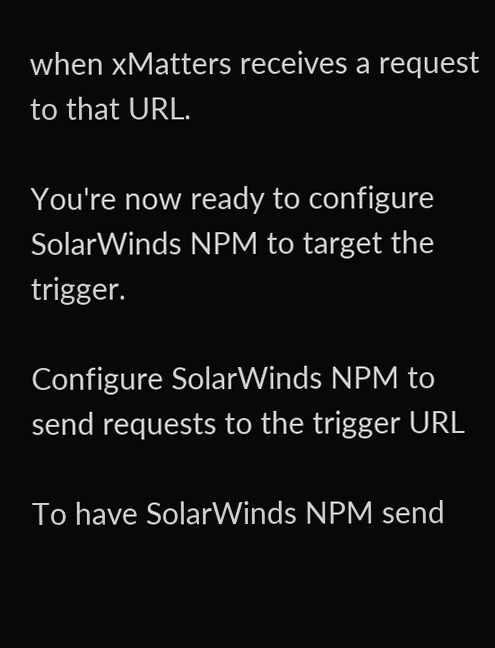when xMatters receives a request to that URL.

You're now ready to configure SolarWinds NPM to target the trigger.

Configure SolarWinds NPM to send requests to the trigger URL

To have SolarWinds NPM send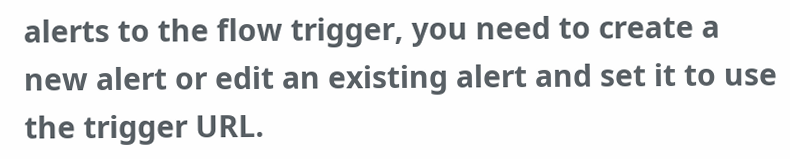alerts to the flow trigger, you need to create a new alert or edit an existing alert and set it to use the trigger URL.